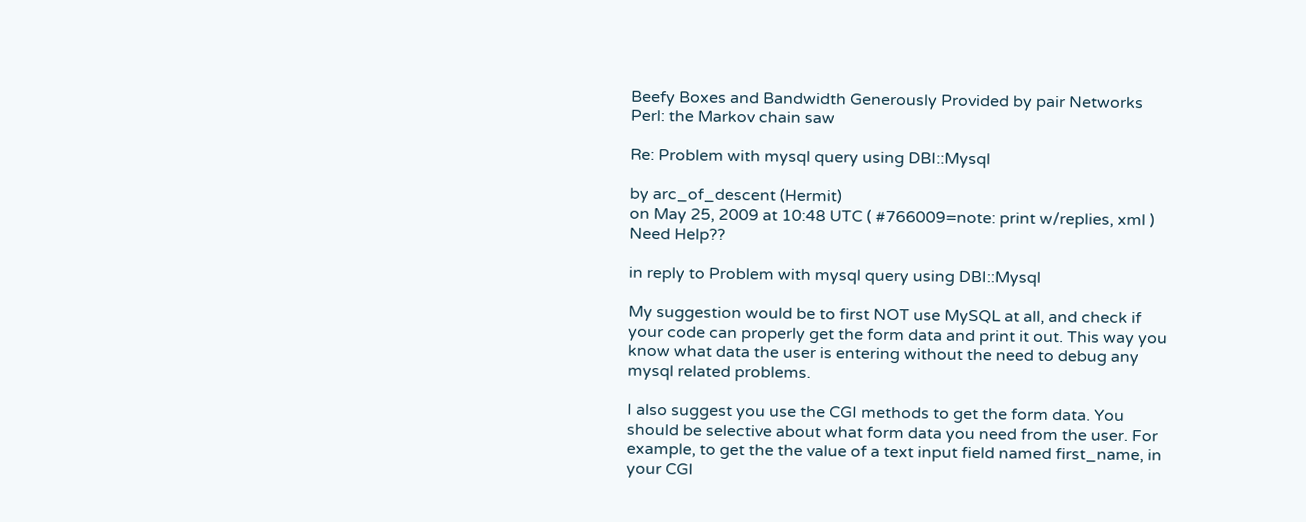Beefy Boxes and Bandwidth Generously Provided by pair Networks
Perl: the Markov chain saw

Re: Problem with mysql query using DBI::Mysql

by arc_of_descent (Hermit)
on May 25, 2009 at 10:48 UTC ( #766009=note: print w/replies, xml ) Need Help??

in reply to Problem with mysql query using DBI::Mysql

My suggestion would be to first NOT use MySQL at all, and check if your code can properly get the form data and print it out. This way you know what data the user is entering without the need to debug any mysql related problems.

I also suggest you use the CGI methods to get the form data. You should be selective about what form data you need from the user. For example, to get the the value of a text input field named first_name, in your CGI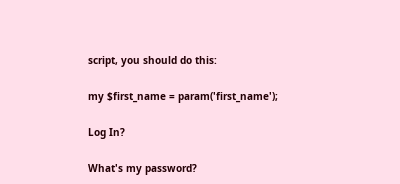script, you should do this:

my $first_name = param('first_name');

Log In?

What's my password?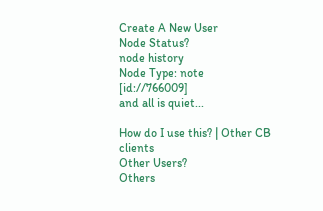Create A New User
Node Status?
node history
Node Type: note [id://766009]
and all is quiet...

How do I use this? | Other CB clients
Other Users?
Others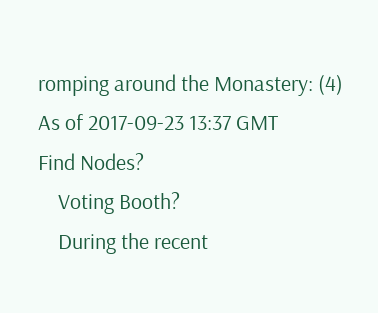romping around the Monastery: (4)
As of 2017-09-23 13:37 GMT
Find Nodes?
    Voting Booth?
    During the recent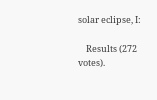solar eclipse, I:

    Results (272 votes).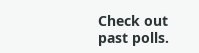Check out past polls.